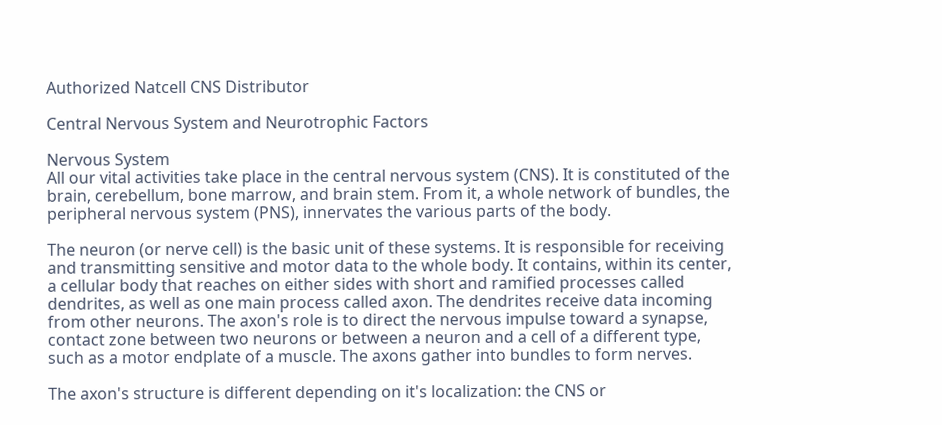Authorized Natcell CNS Distributor

Central Nervous System and Neurotrophic Factors

Nervous System
All our vital activities take place in the central nervous system (CNS). It is constituted of the brain, cerebellum, bone marrow, and brain stem. From it, a whole network of bundles, the peripheral nervous system (PNS), innervates the various parts of the body.

The neuron (or nerve cell) is the basic unit of these systems. It is responsible for receiving and transmitting sensitive and motor data to the whole body. It contains, within its center, a cellular body that reaches on either sides with short and ramified processes called dendrites, as well as one main process called axon. The dendrites receive data incoming from other neurons. The axon's role is to direct the nervous impulse toward a synapse, contact zone between two neurons or between a neuron and a cell of a different type, such as a motor endplate of a muscle. The axons gather into bundles to form nerves.

The axon's structure is different depending on it's localization: the CNS or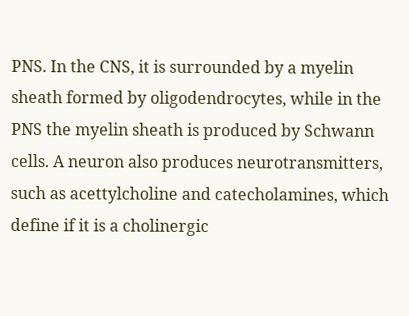PNS. In the CNS, it is surrounded by a myelin sheath formed by oligodendrocytes, while in the PNS the myelin sheath is produced by Schwann cells. A neuron also produces neurotransmitters, such as acettylcholine and catecholamines, which define if it is a cholinergic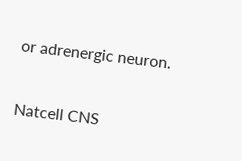or adrenergic neuron.

Natcell CNS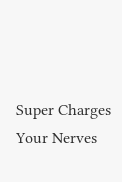Super Charges Your Nerves